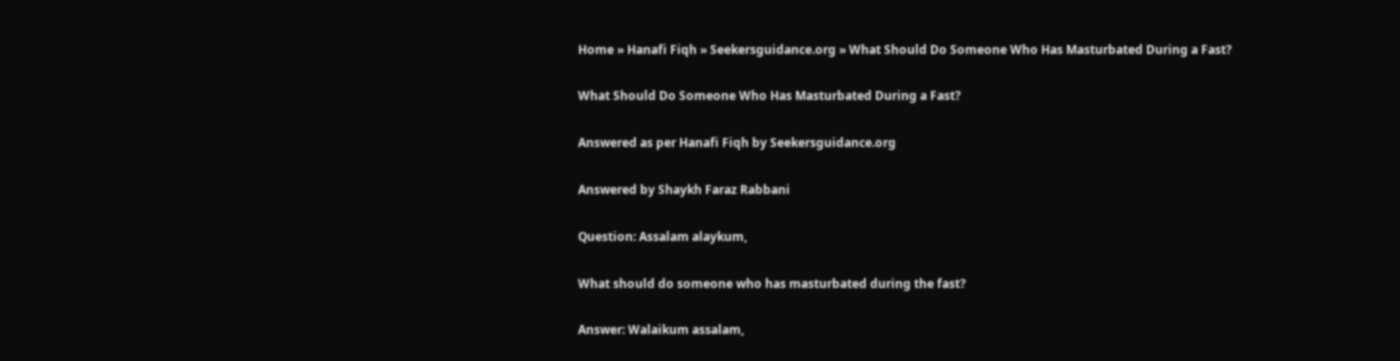Home » Hanafi Fiqh » Seekersguidance.org » What Should Do Someone Who Has Masturbated During a Fast?

What Should Do Someone Who Has Masturbated During a Fast?

Answered as per Hanafi Fiqh by Seekersguidance.org

Answered by Shaykh Faraz Rabbani

Question: Assalam alaykum,

What should do someone who has masturbated during the fast?

Answer: Walaikum assalam,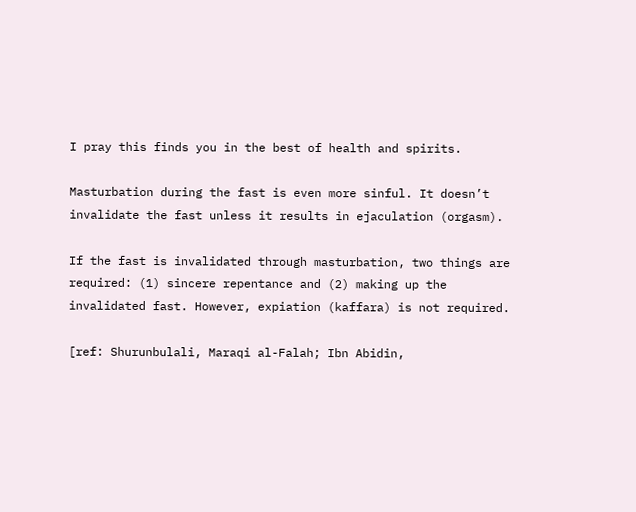I pray this finds you in the best of health and spirits.

Masturbation during the fast is even more sinful. It doesn’t invalidate the fast unless it results in ejaculation (orgasm).

If the fast is invalidated through masturbation, two things are required: (1) sincere repentance and (2) making up the invalidated fast. However, expiation (kaffara) is not required.

[ref: Shurunbulali, Maraqi al-Falah; Ibn Abidin,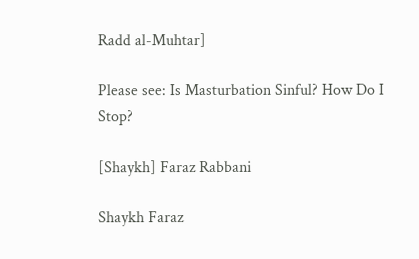Radd al-Muhtar]

Please see: Is Masturbation Sinful? How Do I Stop?

[Shaykh] Faraz Rabbani

Shaykh Faraz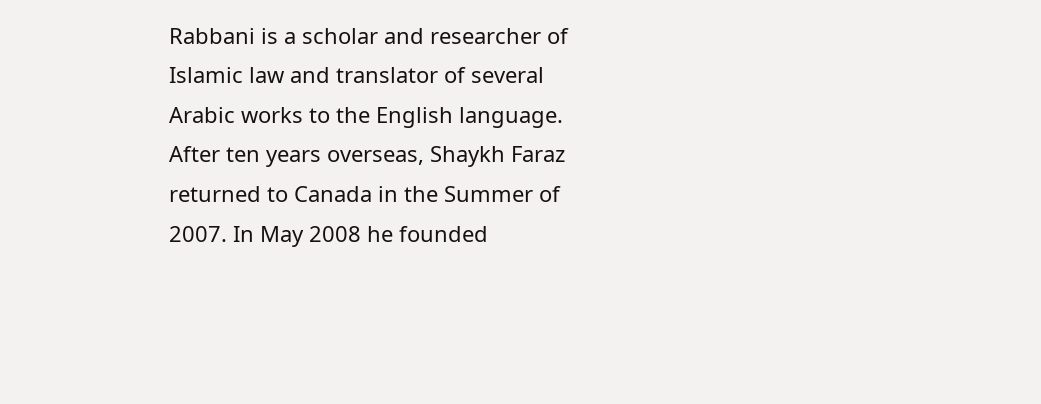Rabbani is a scholar and researcher of Islamic law and translator of several Arabic works to the English language. After ten years overseas, Shaykh Faraz returned to Canada in the Summer of 2007. In May 2008 he founded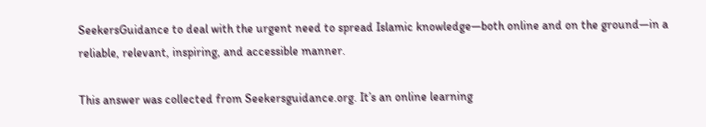SeekersGuidance to deal with the urgent need to spread Islamic knowledge—both online and on the ground—in a reliable, relevant, inspiring, and accessible manner.

This answer was collected from Seekersguidance.org. It’s an online learning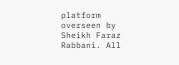platform overseen by Sheikh Faraz Rabbani. All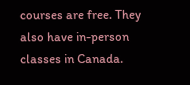courses are free. They also have in-person classes in Canada.